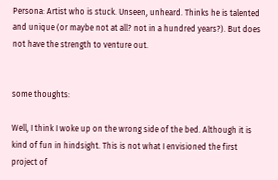Persona: Artist who is stuck. Unseen, unheard. Thinks he is talented and unique (or maybe not at all? not in a hundred years?). But does not have the strength to venture out.


some thoughts:

Well, I think I woke up on the wrong side of the bed. Although it is kind of fun in hindsight. This is not what I envisioned the first project of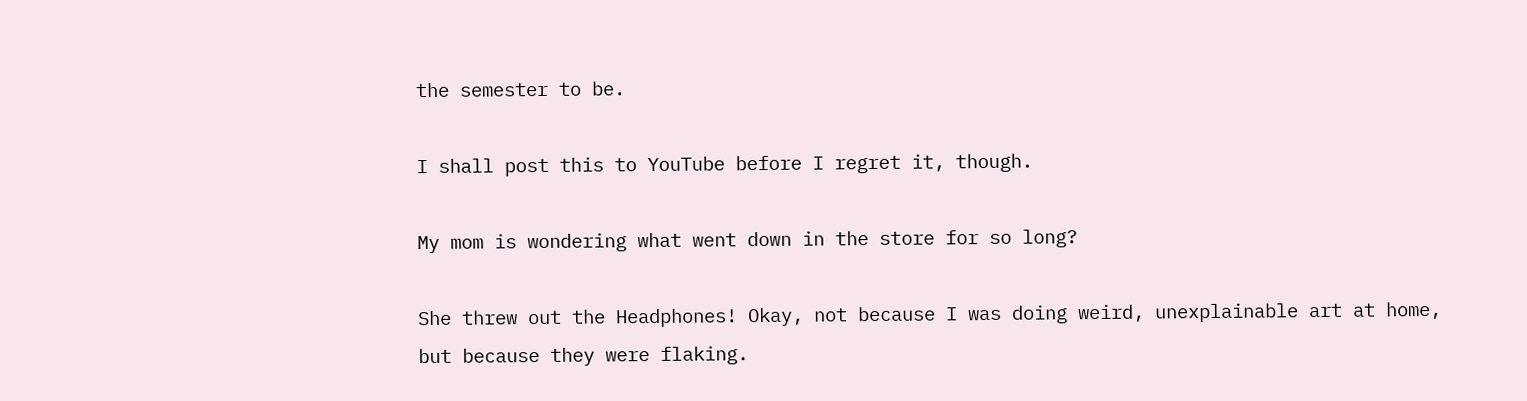the semester to be.

I shall post this to YouTube before I regret it, though.

My mom is wondering what went down in the store for so long?

She threw out the Headphones! Okay, not because I was doing weird, unexplainable art at home, but because they were flaking.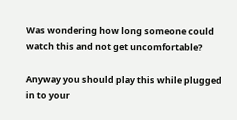Was wondering how long someone could watch this and not get uncomfortable?

Anyway you should play this while plugged in to your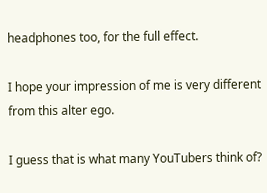headphones too, for the full effect.

I hope your impression of me is very different from this alter ego.

I guess that is what many YouTubers think of?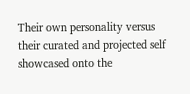Their own personality versus their curated and projected self showcased onto the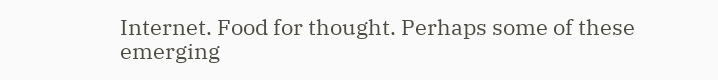Internet. Food for thought. Perhaps some of these emerging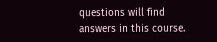questions will find answers in this course.